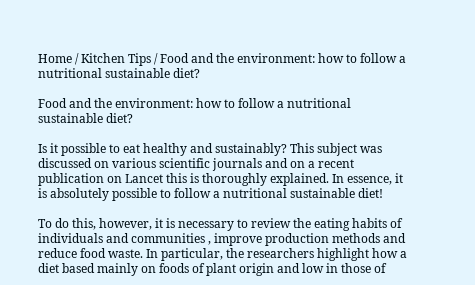Home / Kitchen Tips / Food and the environment: how to follow a nutritional sustainable diet?

Food and the environment: how to follow a nutritional sustainable diet?

Is it possible to eat healthy and sustainably? This subject was discussed on various scientific journals and on a recent publication on Lancet this is thoroughly explained. In essence, it is absolutely possible to follow a nutritional sustainable diet!

To do this, however, it is necessary to review the eating habits of individuals and communities , improve production methods and reduce food waste. In particular, the researchers highlight how a diet based mainly on foods of plant origin and low in those of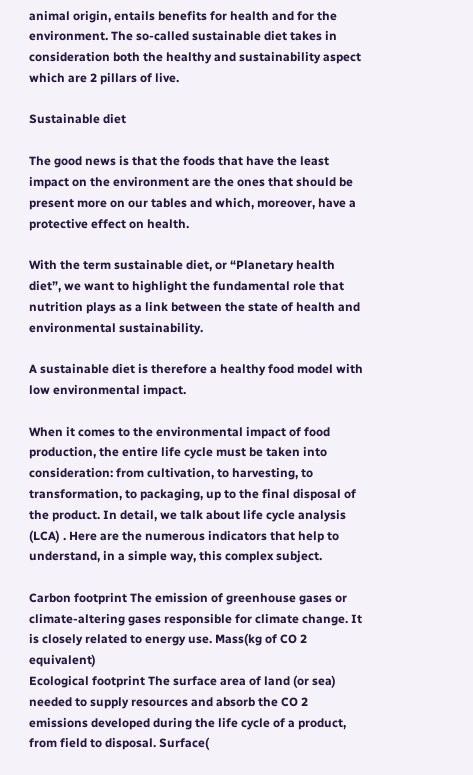animal origin, entails benefits for health and for the environment. The so-called sustainable diet takes in consideration both the healthy and sustainability aspect which are 2 pillars of live.

Sustainable diet

The good news is that the foods that have the least impact on the environment are the ones that should be present more on our tables and which, moreover, have a protective effect on health.

With the term sustainable diet, or “Planetary health diet”, we want to highlight the fundamental role that nutrition plays as a link between the state of health and environmental sustainability.

A sustainable diet is therefore a healthy food model with low environmental impact.

When it comes to the environmental impact of food production, the entire life cycle must be taken into consideration: from cultivation, to harvesting, to transformation, to packaging, up to the final disposal of the product. In detail, we talk about life cycle analysis (LCA) . Here are the numerous indicators that help to understand, in a simple way, this complex subject.

Carbon footprint The emission of greenhouse gases or climate-altering gases responsible for climate change. It is closely related to energy use. Mass(kg of CO 2 equivalent)
Ecological footprint The surface area of land (or sea) needed to supply resources and absorb the CO 2 emissions developed during the life cycle of a product, from field to disposal. Surface(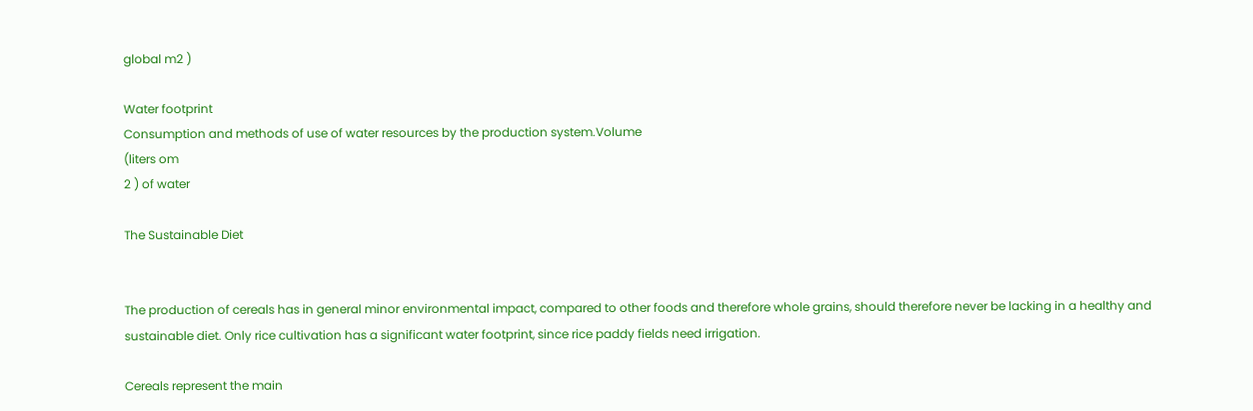global m2 )

Water footprint
Consumption and methods of use of water resources by the production system.Volume
(liters om
2 ) of water

The Sustainable Diet


The production of cereals has in general minor environmental impact, compared to other foods and therefore whole grains, should therefore never be lacking in a healthy and sustainable diet. Only rice cultivation has a significant water footprint, since rice paddy fields need irrigation.

Cereals represent the main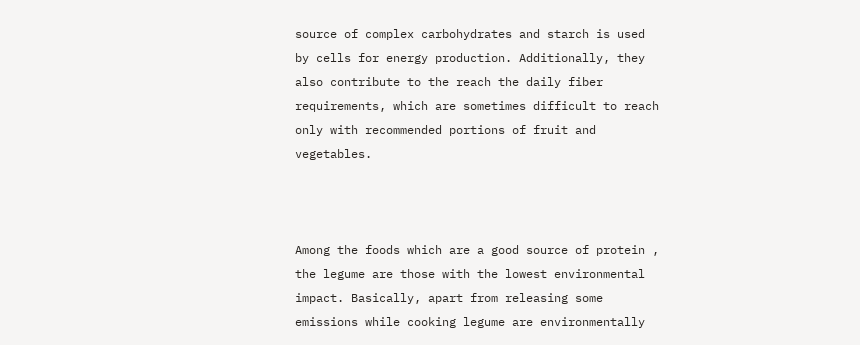source of complex carbohydrates and starch is used by cells for energy production. Additionally, they also contribute to the reach the daily fiber requirements, which are sometimes difficult to reach only with recommended portions of fruit and vegetables.



Among the foods which are a good source of protein , the legume are those with the lowest environmental impact. Basically, apart from releasing some emissions while cooking legume are environmentally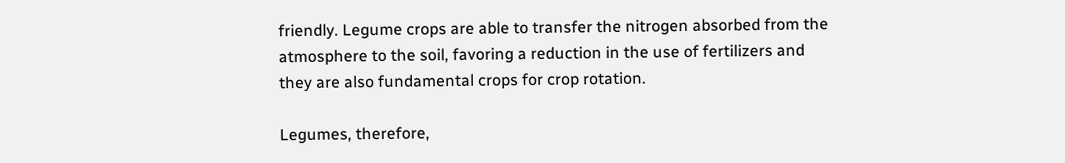friendly. Legume crops are able to transfer the nitrogen absorbed from the atmosphere to the soil, favoring a reduction in the use of fertilizers and they are also fundamental crops for crop rotation.

Legumes, therefore,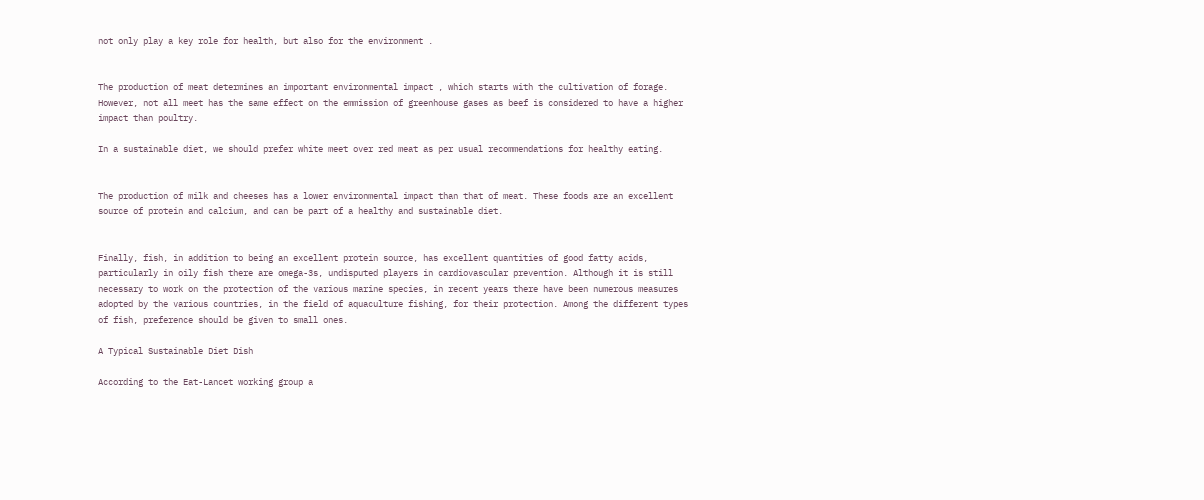not only play a key role for health, but also for the environment .


The production of meat determines an important environmental impact , which starts with the cultivation of forage. However, not all meet has the same effect on the emmission of greenhouse gases as beef is considered to have a higher impact than poultry.

In a sustainable diet, we should prefer white meet over red meat as per usual recommendations for healthy eating.


The production of milk and cheeses has a lower environmental impact than that of meat. These foods are an excellent source of protein and calcium, and can be part of a healthy and sustainable diet.


Finally, fish, in addition to being an excellent protein source, has excellent quantities of good fatty acids, particularly in oily fish there are omega-3s, undisputed players in cardiovascular prevention. Although it is still necessary to work on the protection of the various marine species, in recent years there have been numerous measures adopted by the various countries, in the field of aquaculture fishing, for their protection. Among the different types of fish, preference should be given to small ones.

A Typical Sustainable Diet Dish

According to the Eat-Lancet working group a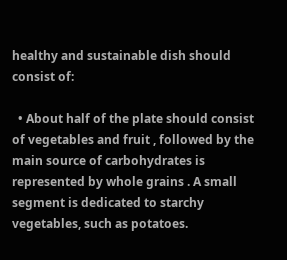healthy and sustainable dish should consist of:

  • About half of the plate should consist of vegetables and fruit , followed by the main source of carbohydrates is represented by whole grains . A small segment is dedicated to starchy vegetables, such as potatoes.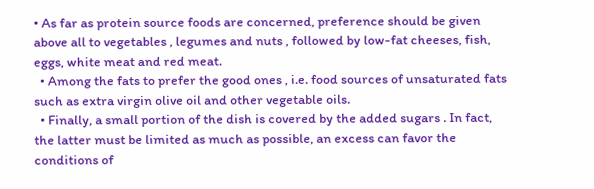• As far as protein source foods are concerned, preference should be given above all to vegetables , legumes and nuts , followed by low-fat cheeses, fish, eggs, white meat and red meat.
  • Among the fats to prefer the good ones , i.e. food sources of unsaturated fats such as extra virgin olive oil and other vegetable oils.
  • Finally, a small portion of the dish is covered by the added sugars . In fact, the latter must be limited as much as possible, an excess can favor the conditions of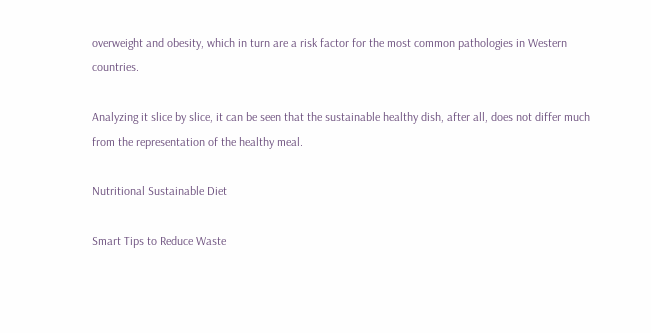overweight and obesity, which in turn are a risk factor for the most common pathologies in Western countries.

Analyzing it slice by slice, it can be seen that the sustainable healthy dish, after all, does not differ much from the representation of the healthy meal.

Nutritional Sustainable Diet

Smart Tips to Reduce Waste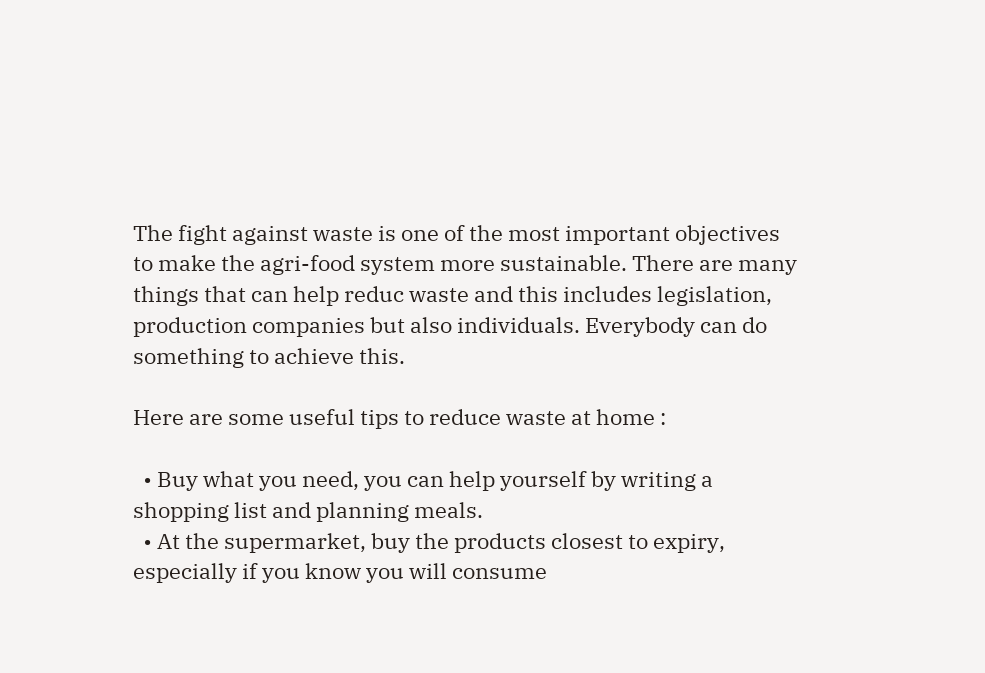The fight against waste is one of the most important objectives to make the agri-food system more sustainable. There are many things that can help reduc waste and this includes legislation, production companies but also individuals. Everybody can do something to achieve this.

Here are some useful tips to reduce waste at home :

  • Buy what you need, you can help yourself by writing a shopping list and planning meals.
  • At the supermarket, buy the products closest to expiry, especially if you know you will consume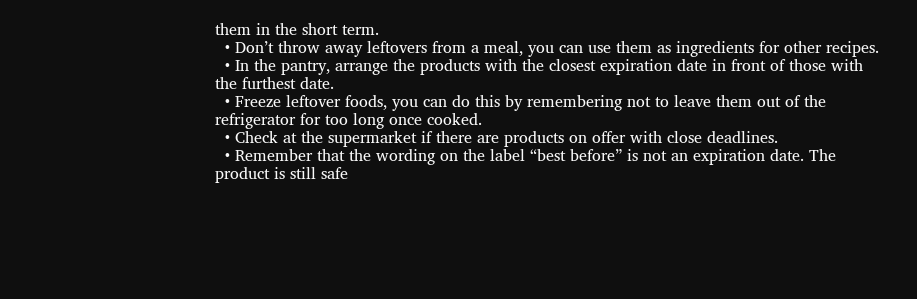them in the short term.
  • Don’t throw away leftovers from a meal, you can use them as ingredients for other recipes.
  • In the pantry, arrange the products with the closest expiration date in front of those with the furthest date.
  • Freeze leftover foods, you can do this by remembering not to leave them out of the refrigerator for too long once cooked.
  • Check at the supermarket if there are products on offer with close deadlines.
  • Remember that the wording on the label “best before” is not an expiration date. The product is still safe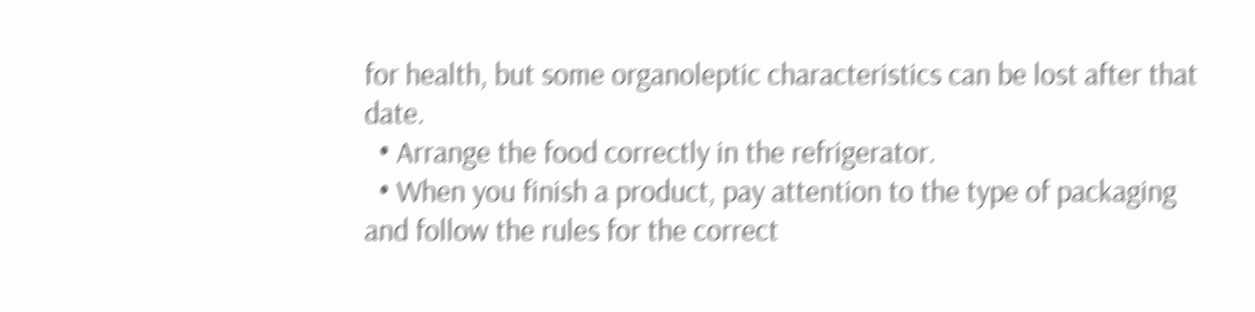for health, but some organoleptic characteristics can be lost after that date.
  • Arrange the food correctly in the refrigerator.
  • When you finish a product, pay attention to the type of packaging and follow the rules for the correct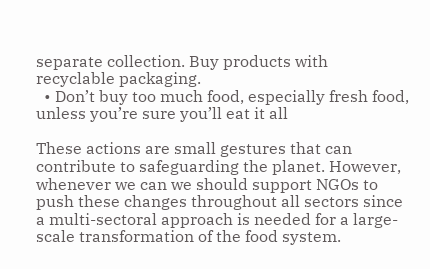separate collection. Buy products with recyclable packaging.
  • Don’t buy too much food, especially fresh food, unless you’re sure you’ll eat it all

These actions are small gestures that can contribute to safeguarding the planet. However, whenever we can we should support NGOs to push these changes throughout all sectors since a multi-sectoral approach is needed for a large-scale transformation of the food system.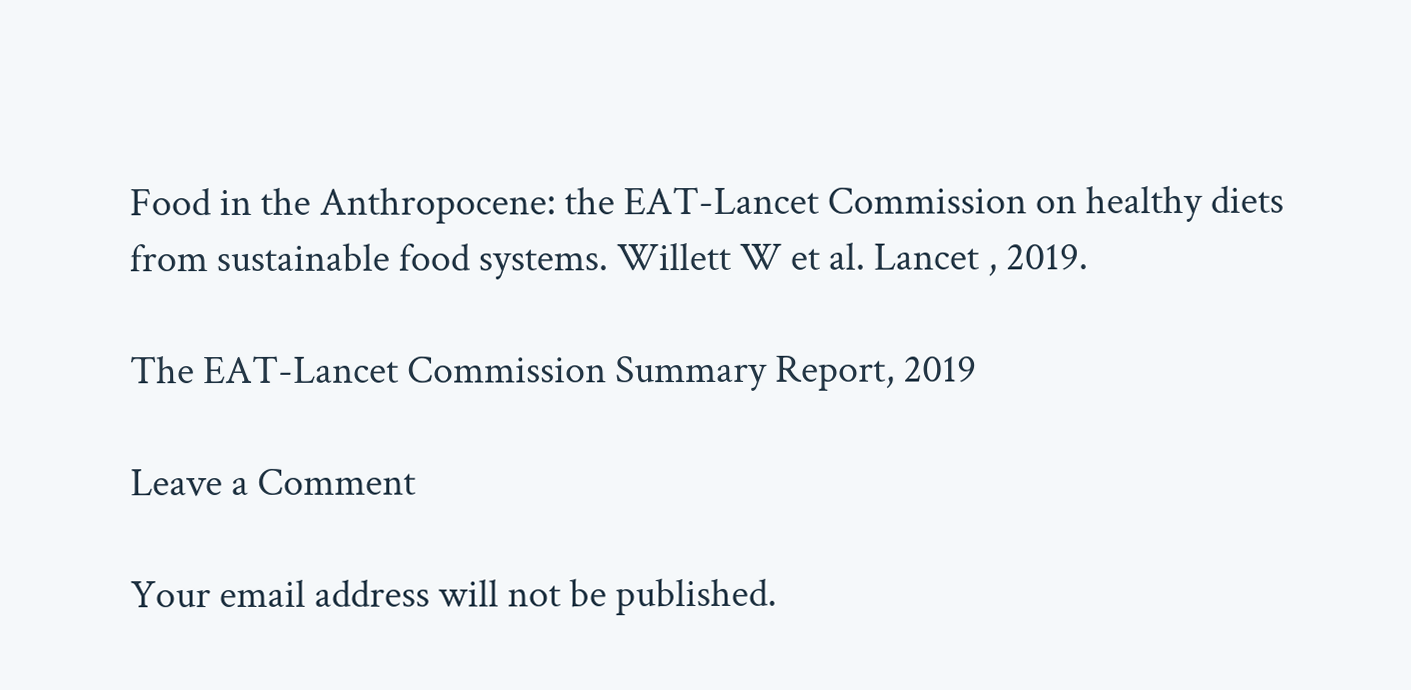Food in the Anthropocene: the EAT-Lancet Commission on healthy diets from sustainable food systems. Willett W et al. Lancet , 2019.

The EAT-Lancet Commission Summary Report, 2019

Leave a Comment

Your email address will not be published.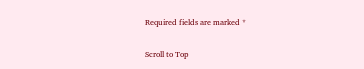Required fields are marked *

Scroll to Top